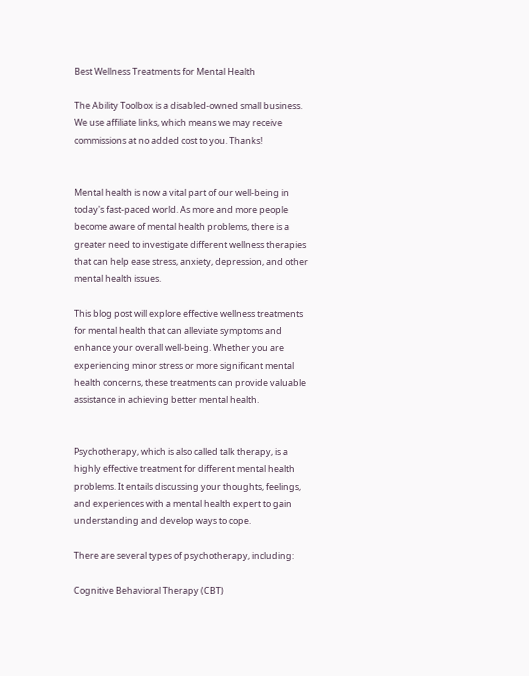Best Wellness Treatments for Mental Health

The Ability Toolbox is a disabled-owned small business. We use affiliate links, which means we may receive commissions at no added cost to you. Thanks!


Mental health is now a vital part of our well-being in today's fast-paced world. As more and more people become aware of mental health problems, there is a greater need to investigate different wellness therapies that can help ease stress, anxiety, depression, and other mental health issues.

This blog post will explore effective wellness treatments for mental health that can alleviate symptoms and enhance your overall well-being. Whether you are experiencing minor stress or more significant mental health concerns, these treatments can provide valuable assistance in achieving better mental health.


Psychotherapy, which is also called talk therapy, is a highly effective treatment for different mental health problems. It entails discussing your thoughts, feelings, and experiences with a mental health expert to gain understanding and develop ways to cope.

There are several types of psychotherapy, including:

Cognitive Behavioral Therapy (CBT)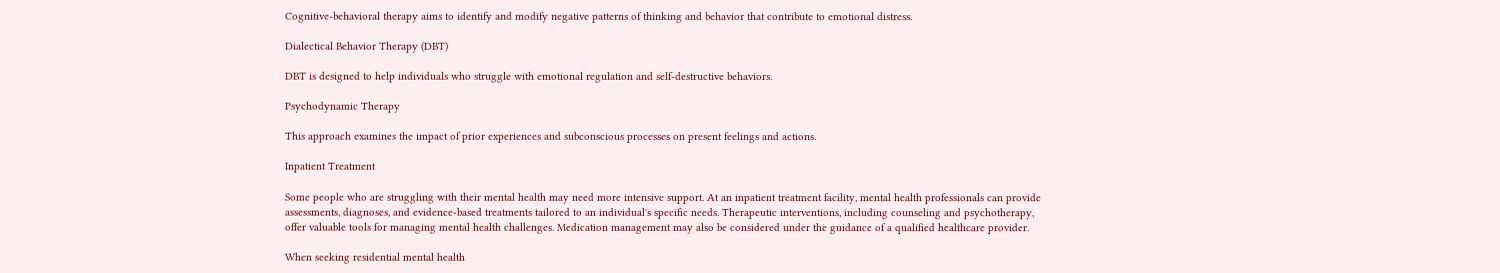Cognitive-behavioral therapy aims to identify and modify negative patterns of thinking and behavior that contribute to emotional distress.

Dialectical Behavior Therapy (DBT)

DBT is designed to help individuals who struggle with emotional regulation and self-destructive behaviors.

Psychodynamic Therapy

This approach examines the impact of prior experiences and subconscious processes on present feelings and actions.

Inpatient Treatment

Some people who are struggling with their mental health may need more intensive support. At an inpatient treatment facility, mental health professionals can provide assessments, diagnoses, and evidence-based treatments tailored to an individual's specific needs. Therapeutic interventions, including counseling and psychotherapy, offer valuable tools for managing mental health challenges. Medication management may also be considered under the guidance of a qualified healthcare provider.

When seeking residential mental health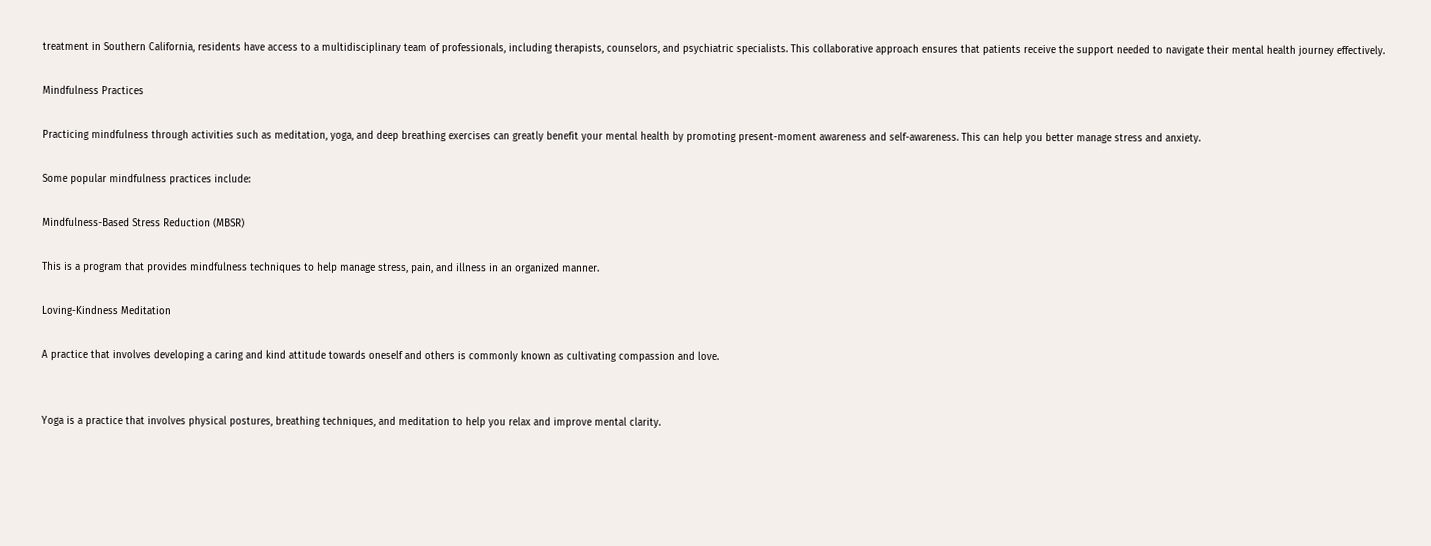treatment in Southern California, residents have access to a multidisciplinary team of professionals, including therapists, counselors, and psychiatric specialists. This collaborative approach ensures that patients receive the support needed to navigate their mental health journey effectively.

Mindfulness Practices

Practicing mindfulness through activities such as meditation, yoga, and deep breathing exercises can greatly benefit your mental health by promoting present-moment awareness and self-awareness. This can help you better manage stress and anxiety.

Some popular mindfulness practices include:

Mindfulness-Based Stress Reduction (MBSR)

This is a program that provides mindfulness techniques to help manage stress, pain, and illness in an organized manner.

Loving-Kindness Meditation

A practice that involves developing a caring and kind attitude towards oneself and others is commonly known as cultivating compassion and love.


Yoga is a practice that involves physical postures, breathing techniques, and meditation to help you relax and improve mental clarity.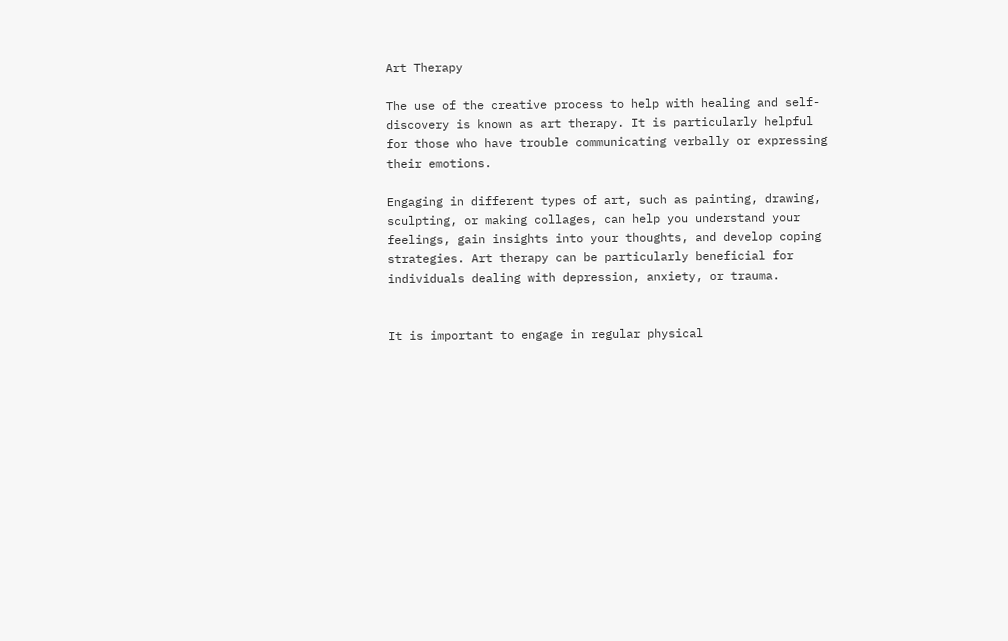Art Therapy

The use of the creative process to help with healing and self-discovery is known as art therapy. It is particularly helpful for those who have trouble communicating verbally or expressing their emotions.

Engaging in different types of art, such as painting, drawing, sculpting, or making collages, can help you understand your feelings, gain insights into your thoughts, and develop coping strategies. Art therapy can be particularly beneficial for individuals dealing with depression, anxiety, or trauma.


It is important to engage in regular physical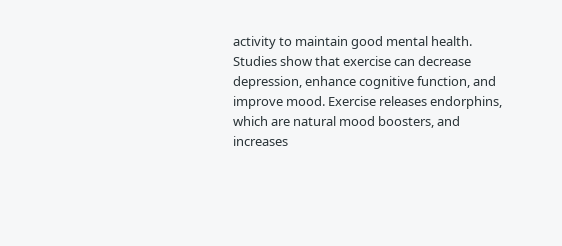activity to maintain good mental health. Studies show that exercise can decrease depression, enhance cognitive function, and improve mood. Exercise releases endorphins, which are natural mood boosters, and increases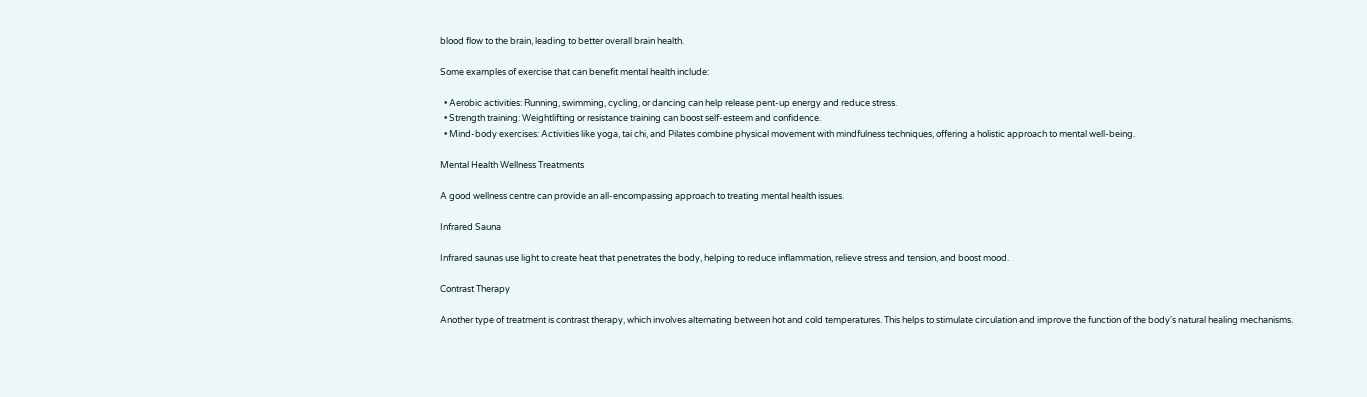blood flow to the brain, leading to better overall brain health.

Some examples of exercise that can benefit mental health include:

  • Aerobic activities: Running, swimming, cycling, or dancing can help release pent-up energy and reduce stress.
  • Strength training: Weightlifting or resistance training can boost self-esteem and confidence.
  • Mind-body exercises: Activities like yoga, tai chi, and Pilates combine physical movement with mindfulness techniques, offering a holistic approach to mental well-being.

Mental Health Wellness Treatments

A good wellness centre can provide an all-encompassing approach to treating mental health issues.

Infrared Sauna

Infrared saunas use light to create heat that penetrates the body, helping to reduce inflammation, relieve stress and tension, and boost mood.

Contrast Therapy

Another type of treatment is contrast therapy, which involves alternating between hot and cold temperatures. This helps to stimulate circulation and improve the function of the body's natural healing mechanisms.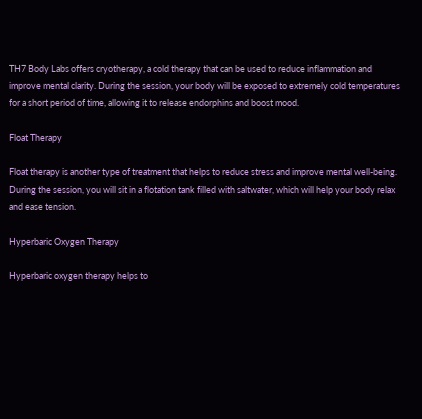TH7 Body Labs offers cryotherapy, a cold therapy that can be used to reduce inflammation and improve mental clarity. During the session, your body will be exposed to extremely cold temperatures for a short period of time, allowing it to release endorphins and boost mood.

Float Therapy

Float therapy is another type of treatment that helps to reduce stress and improve mental well-being. During the session, you will sit in a flotation tank filled with saltwater, which will help your body relax and ease tension.

Hyperbaric Oxygen Therapy

Hyperbaric oxygen therapy helps to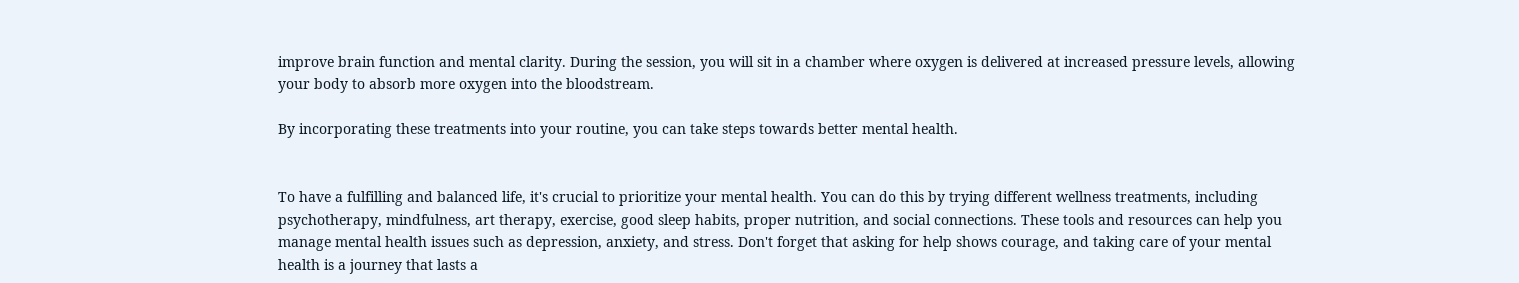improve brain function and mental clarity. During the session, you will sit in a chamber where oxygen is delivered at increased pressure levels, allowing your body to absorb more oxygen into the bloodstream.

By incorporating these treatments into your routine, you can take steps towards better mental health.


To have a fulfilling and balanced life, it's crucial to prioritize your mental health. You can do this by trying different wellness treatments, including psychotherapy, mindfulness, art therapy, exercise, good sleep habits, proper nutrition, and social connections. These tools and resources can help you manage mental health issues such as depression, anxiety, and stress. Don't forget that asking for help shows courage, and taking care of your mental health is a journey that lasts a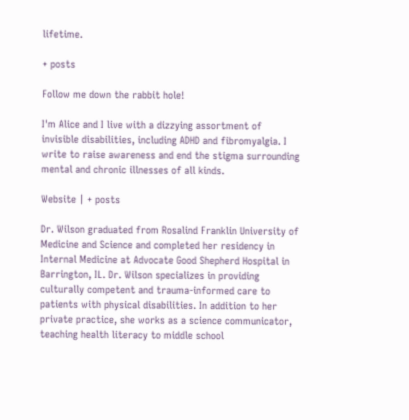lifetime.

+ posts

Follow me down the rabbit hole!

I'm Alice and I live with a dizzying assortment of invisible disabilities, including ADHD and fibromyalgia. I write to raise awareness and end the stigma surrounding mental and chronic illnesses of all kinds.

Website | + posts

Dr. Wilson graduated from Rosalind Franklin University of Medicine and Science and completed her residency in Internal Medicine at Advocate Good Shepherd Hospital in Barrington, IL. Dr. Wilson specializes in providing culturally competent and trauma-informed care to patients with physical disabilities. In addition to her private practice, she works as a science communicator, teaching health literacy to middle school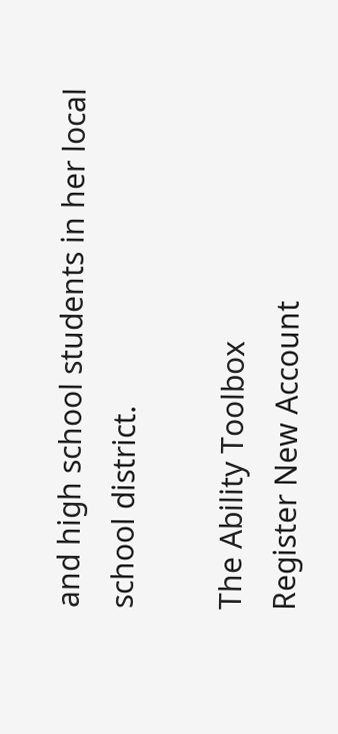and high school students in her local school district.

The Ability Toolbox
Register New Account